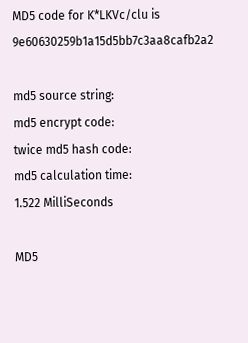MD5 code for K*LKVc/clu is 9e60630259b1a15d5bb7c3aa8cafb2a2

md5 source string:
md5 encrypt code:
twice md5 hash code:
md5 calculation time:
1.522 MilliSeconds

MD5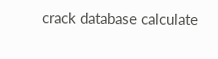crack database calculate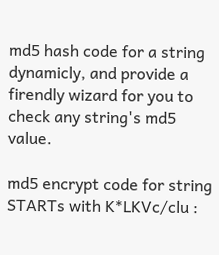md5 hash code for a string dynamicly, and provide a firendly wizard for you to check any string's md5 value.

md5 encrypt code for string STARTs with K*LKVc/clu :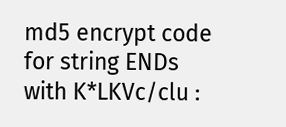md5 encrypt code for string ENDs with K*LKVc/clu :